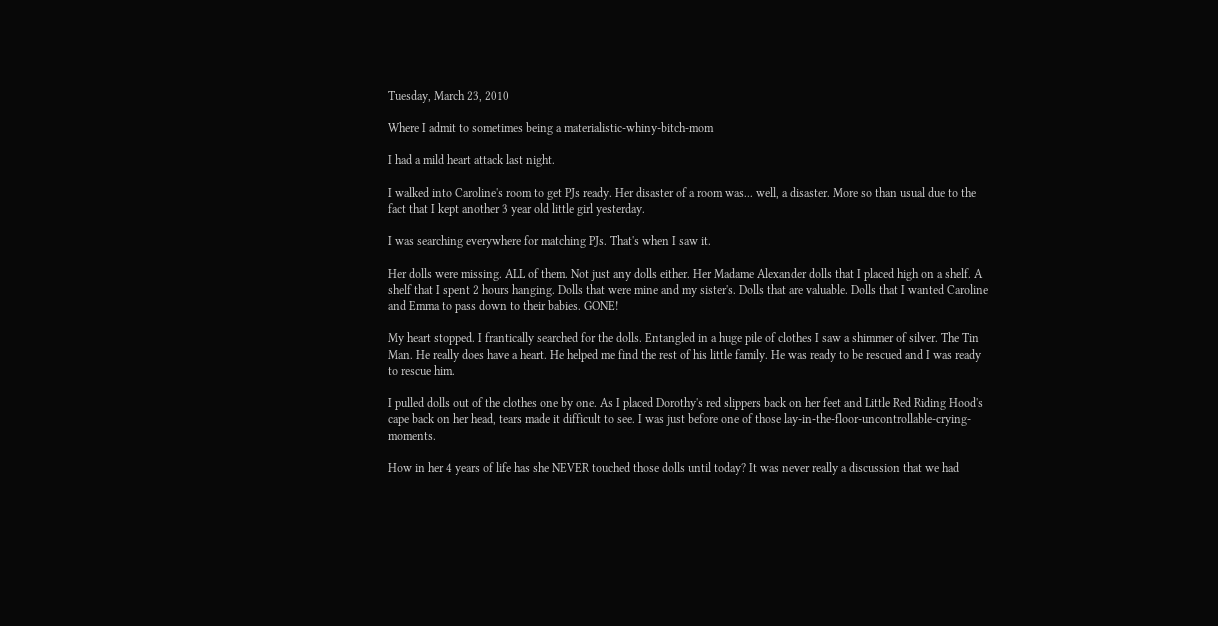Tuesday, March 23, 2010

Where I admit to sometimes being a materialistic-whiny-bitch-mom

I had a mild heart attack last night.

I walked into Caroline's room to get PJs ready. Her disaster of a room was... well, a disaster. More so than usual due to the fact that I kept another 3 year old little girl yesterday.

I was searching everywhere for matching PJs. That's when I saw it.

Her dolls were missing. ALL of them. Not just any dolls either. Her Madame Alexander dolls that I placed high on a shelf. A shelf that I spent 2 hours hanging. Dolls that were mine and my sister's. Dolls that are valuable. Dolls that I wanted Caroline and Emma to pass down to their babies. GONE!

My heart stopped. I frantically searched for the dolls. Entangled in a huge pile of clothes I saw a shimmer of silver. The Tin Man. He really does have a heart. He helped me find the rest of his little family. He was ready to be rescued and I was ready to rescue him.

I pulled dolls out of the clothes one by one. As I placed Dorothy's red slippers back on her feet and Little Red Riding Hood's cape back on her head, tears made it difficult to see. I was just before one of those lay-in-the-floor-uncontrollable-crying-moments.

How in her 4 years of life has she NEVER touched those dolls until today? It was never really a discussion that we had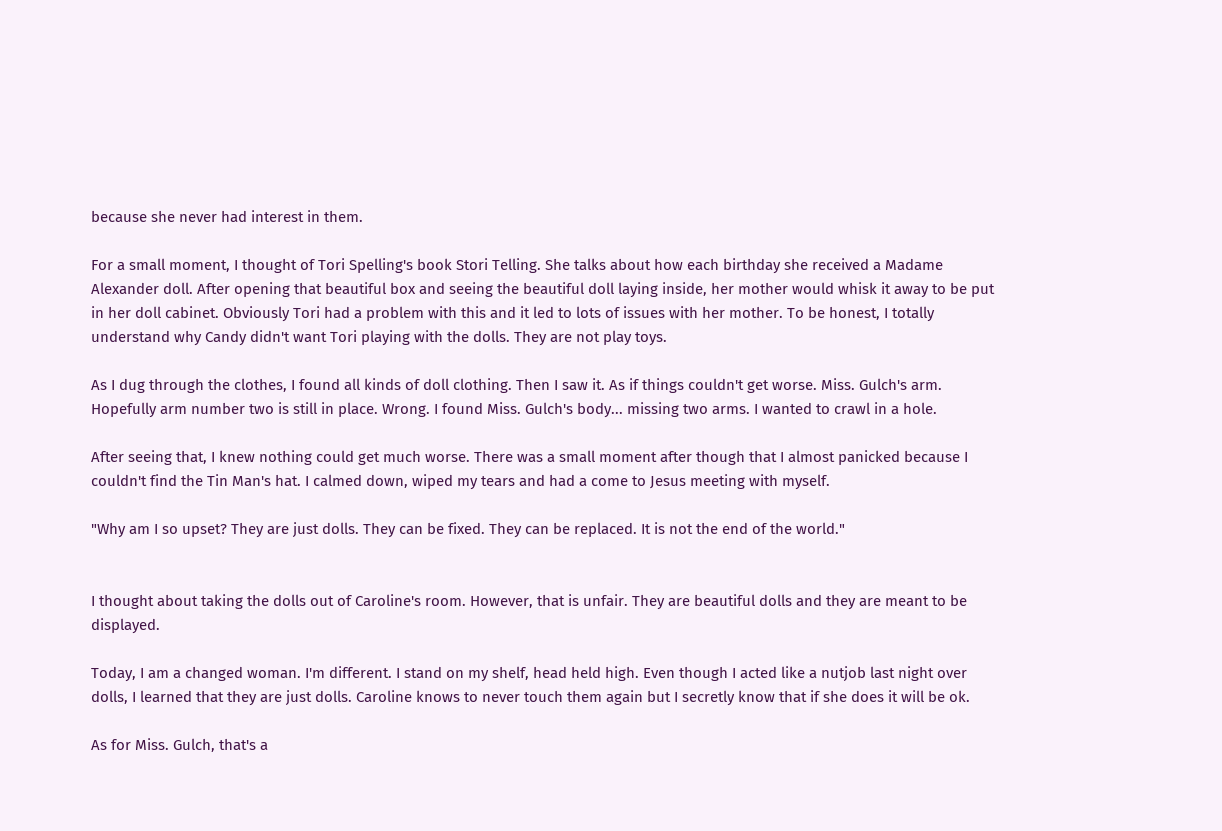because she never had interest in them.

For a small moment, I thought of Tori Spelling's book Stori Telling. She talks about how each birthday she received a Madame Alexander doll. After opening that beautiful box and seeing the beautiful doll laying inside, her mother would whisk it away to be put in her doll cabinet. Obviously Tori had a problem with this and it led to lots of issues with her mother. To be honest, I totally understand why Candy didn't want Tori playing with the dolls. They are not play toys.

As I dug through the clothes, I found all kinds of doll clothing. Then I saw it. As if things couldn't get worse. Miss. Gulch's arm. Hopefully arm number two is still in place. Wrong. I found Miss. Gulch's body... missing two arms. I wanted to crawl in a hole.

After seeing that, I knew nothing could get much worse. There was a small moment after though that I almost panicked because I couldn't find the Tin Man's hat. I calmed down, wiped my tears and had a come to Jesus meeting with myself.

"Why am I so upset? They are just dolls. They can be fixed. They can be replaced. It is not the end of the world."


I thought about taking the dolls out of Caroline's room. However, that is unfair. They are beautiful dolls and they are meant to be displayed.

Today, I am a changed woman. I'm different. I stand on my shelf, head held high. Even though I acted like a nutjob last night over dolls, I learned that they are just dolls. Caroline knows to never touch them again but I secretly know that if she does it will be ok.

As for Miss. Gulch, that's a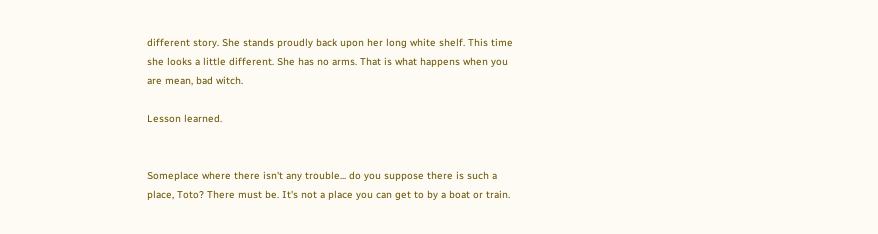different story. She stands proudly back upon her long white shelf. This time she looks a little different. She has no arms. That is what happens when you are mean, bad witch.

Lesson learned.


Someplace where there isn't any trouble... do you suppose there is such a place, Toto? There must be. It's not a place you can get to by a boat or train.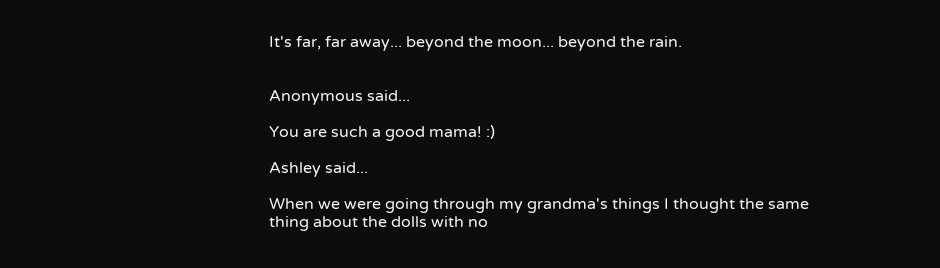It's far, far away... beyond the moon... beyond the rain.


Anonymous said...

You are such a good mama! :)

Ashley said...

When we were going through my grandma's things I thought the same thing about the dolls with no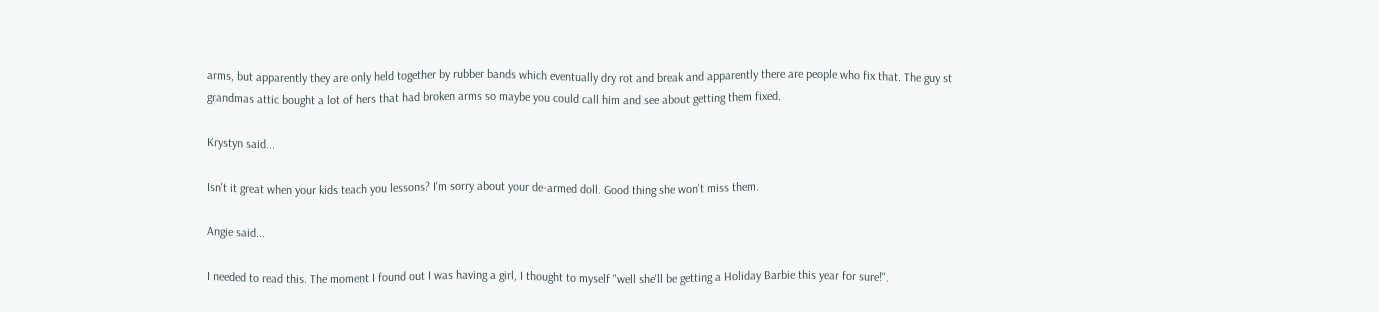arms, but apparently they are only held together by rubber bands which eventually dry rot and break and apparently there are people who fix that. The guy st grandmas attic bought a lot of hers that had broken arms so maybe you could call him and see about getting them fixed.

Krystyn said...

Isn't it great when your kids teach you lessons? I'm sorry about your de-armed doll. Good thing she won't miss them.

Angie said...

I needed to read this. The moment I found out I was having a girl, I thought to myself "well she'll be getting a Holiday Barbie this year for sure!".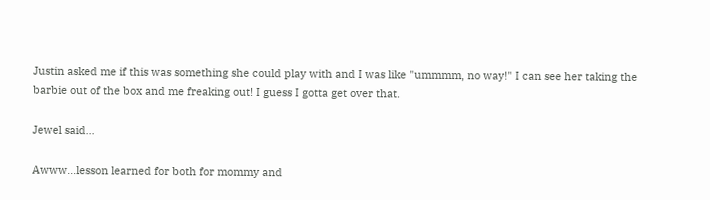Justin asked me if this was something she could play with and I was like "ummmm, no way!" I can see her taking the barbie out of the box and me freaking out! I guess I gotta get over that.

Jewel said...

Awww...lesson learned for both for mommy and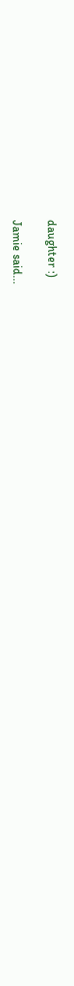daughter :)

Jamie said...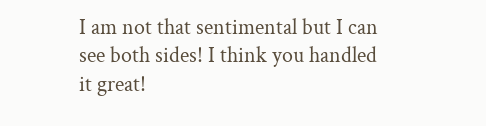I am not that sentimental but I can see both sides! I think you handled it great!